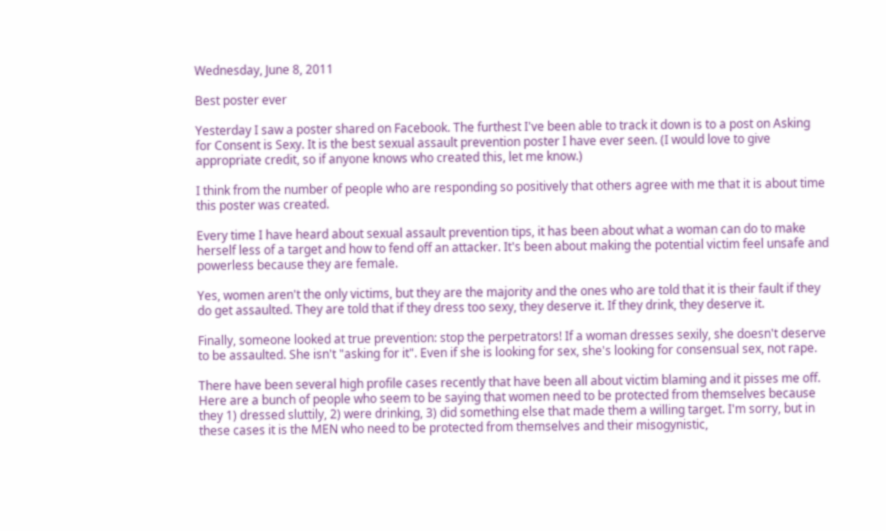Wednesday, June 8, 2011

Best poster ever

Yesterday I saw a poster shared on Facebook. The furthest I've been able to track it down is to a post on Asking for Consent is Sexy. It is the best sexual assault prevention poster I have ever seen. (I would love to give appropriate credit, so if anyone knows who created this, let me know.)

I think from the number of people who are responding so positively that others agree with me that it is about time this poster was created.

Every time I have heard about sexual assault prevention tips, it has been about what a woman can do to make herself less of a target and how to fend off an attacker. It's been about making the potential victim feel unsafe and powerless because they are female.

Yes, women aren't the only victims, but they are the majority and the ones who are told that it is their fault if they do get assaulted. They are told that if they dress too sexy, they deserve it. If they drink, they deserve it.

Finally, someone looked at true prevention: stop the perpetrators! If a woman dresses sexily, she doesn't deserve to be assaulted. She isn't "asking for it". Even if she is looking for sex, she's looking for consensual sex, not rape.

There have been several high profile cases recently that have been all about victim blaming and it pisses me off. Here are a bunch of people who seem to be saying that women need to be protected from themselves because they 1) dressed sluttily, 2) were drinking, 3) did something else that made them a willing target. I'm sorry, but in these cases it is the MEN who need to be protected from themselves and their misogynistic,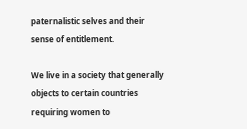paternalistic selves and their sense of entitlement.

We live in a society that generally objects to certain countries requiring women to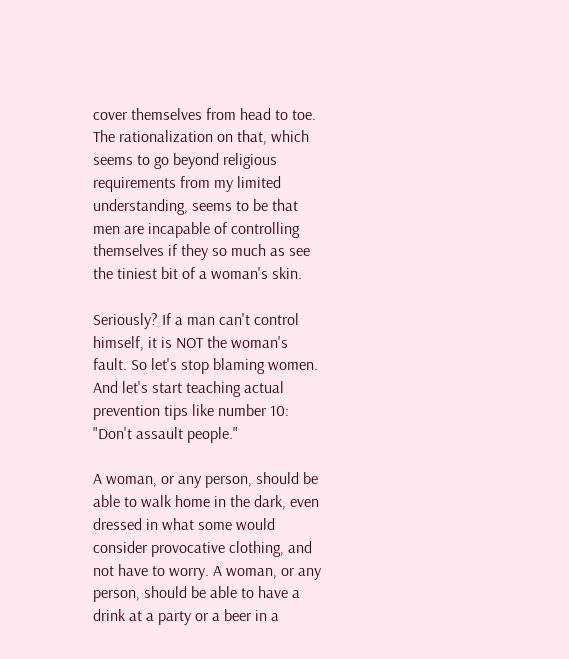cover themselves from head to toe. The rationalization on that, which seems to go beyond religious requirements from my limited understanding, seems to be that men are incapable of controlling themselves if they so much as see the tiniest bit of a woman's skin.

Seriously? If a man can't control himself, it is NOT the woman's fault. So let's stop blaming women. And let's start teaching actual prevention tips like number 10: "Don't assault people."

A woman, or any person, should be able to walk home in the dark, even dressed in what some would consider provocative clothing, and not have to worry. A woman, or any person, should be able to have a drink at a party or a beer in a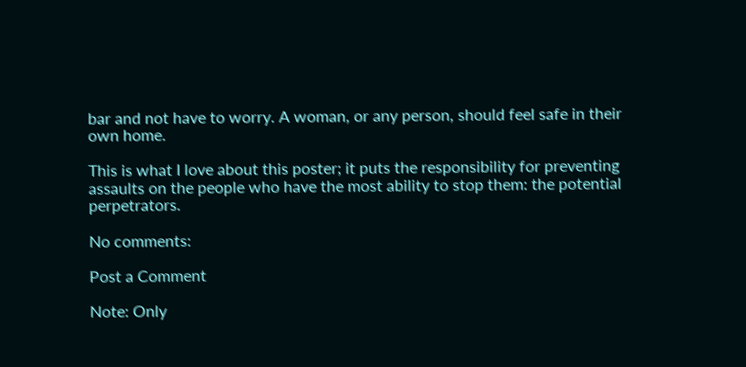bar and not have to worry. A woman, or any person, should feel safe in their own home.

This is what I love about this poster; it puts the responsibility for preventing assaults on the people who have the most ability to stop them: the potential perpetrators.

No comments:

Post a Comment

Note: Only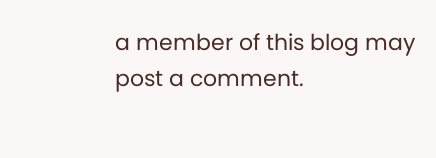a member of this blog may post a comment.